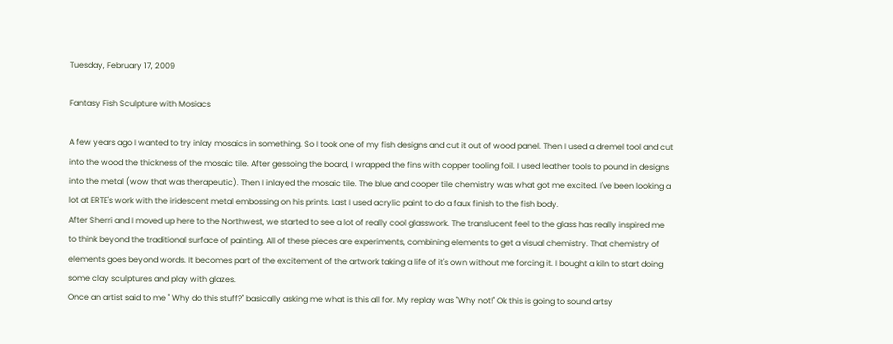Tuesday, February 17, 2009

Fantasy Fish Sculpture with Mosiacs

A few years ago I wanted to try inlay mosaics in something. So I took one of my fish designs and cut it out of wood panel. Then I used a dremel tool and cut into the wood the thickness of the mosaic tile. After gessoing the board, I wrapped the fins with copper tooling foil. I used leather tools to pound in designs into the metal (wow that was therapeutic). Then I inlayed the mosaic tile. The blue and cooper tile chemistry was what got me excited. I've been looking a lot at ERTE's work with the iridescent metal embossing on his prints. Last I used acrylic paint to do a faux finish to the fish body.
After Sherri and I moved up here to the Northwest, we started to see a lot of really cool glasswork. The translucent feel to the glass has really inspired me to think beyond the traditional surface of painting. All of these pieces are experiments, combining elements to get a visual chemistry. That chemistry of elements goes beyond words. It becomes part of the excitement of the artwork taking a life of it's own without me forcing it. I bought a kiln to start doing some clay sculptures and play with glazes.
Once an artist said to me " Why do this stuff?" basically asking me what is this all for. My replay was "Why not!" Ok this is going to sound artsy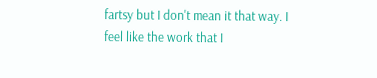fartsy but I don't mean it that way. I feel like the work that I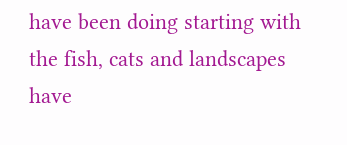have been doing starting with the fish, cats and landscapes have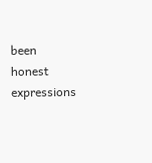been honest expressions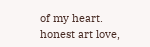of my heart.
honest art love,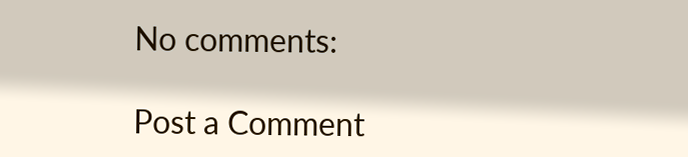No comments:

Post a Comment